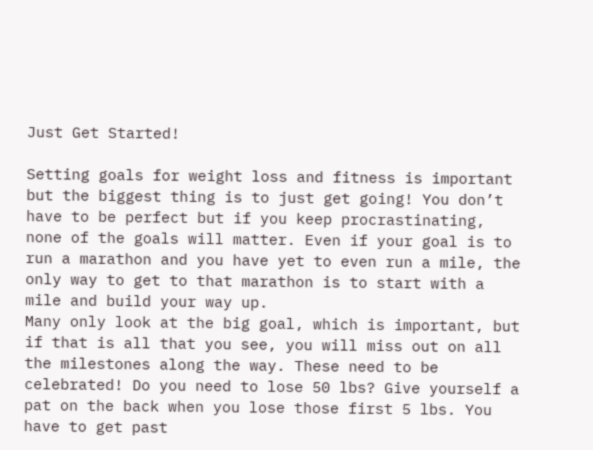Just Get Started!

Setting goals for weight loss and fitness is important but the biggest thing is to just get going! You don’t have to be perfect but if you keep procrastinating, none of the goals will matter. Even if your goal is to run a marathon and you have yet to even run a mile, the only way to get to that marathon is to start with a mile and build your way up.
Many only look at the big goal, which is important, but if that is all that you see, you will miss out on all the milestones along the way. These need to be celebrated! Do you need to lose 50 lbs? Give yourself a pat on the back when you lose those first 5 lbs. You have to get past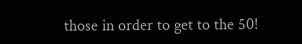those in order to get to the 50!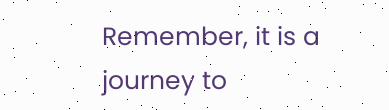Remember, it is a journey to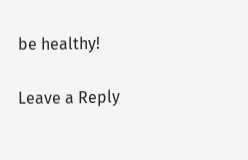be healthy!

Leave a Reply